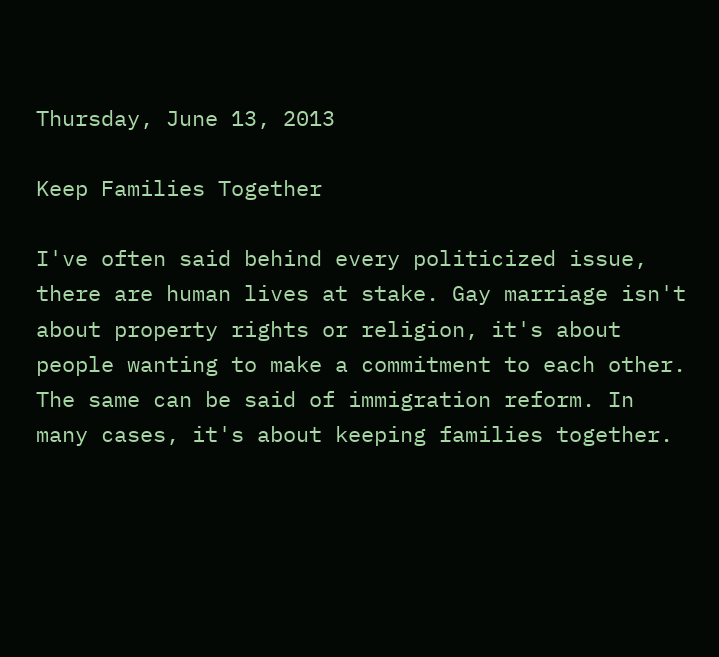Thursday, June 13, 2013

Keep Families Together

I've often said behind every politicized issue, there are human lives at stake. Gay marriage isn't about property rights or religion, it's about people wanting to make a commitment to each other. The same can be said of immigration reform. In many cases, it's about keeping families together.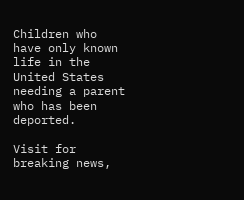Children who have only known life in the United States needing a parent who has been deported.

Visit for breaking news,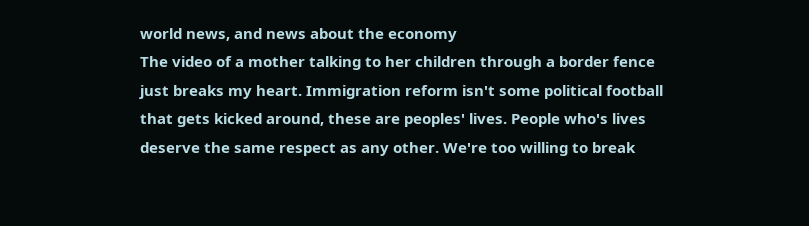world news, and news about the economy
The video of a mother talking to her children through a border fence just breaks my heart. Immigration reform isn't some political football that gets kicked around, these are peoples' lives. People who's lives deserve the same respect as any other. We're too willing to break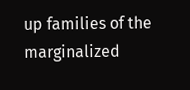up families of the marginalized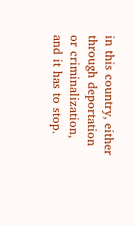in this country, either through deportation or criminalization, and it has to stop.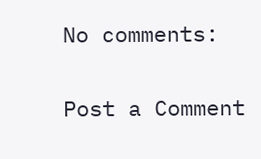No comments:

Post a Comment